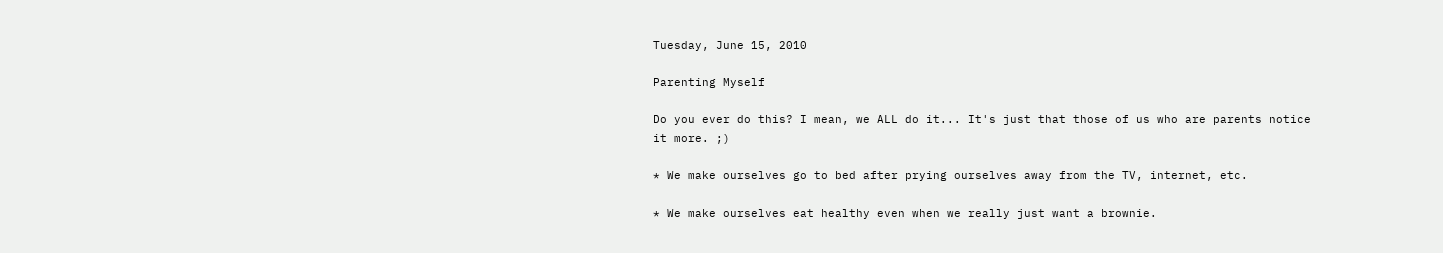Tuesday, June 15, 2010

Parenting Myself

Do you ever do this? I mean, we ALL do it... It's just that those of us who are parents notice it more. ;)

* We make ourselves go to bed after prying ourselves away from the TV, internet, etc.

* We make ourselves eat healthy even when we really just want a brownie.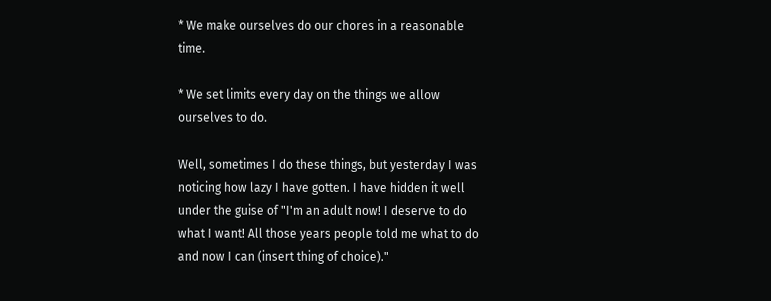* We make ourselves do our chores in a reasonable time.

* We set limits every day on the things we allow ourselves to do.

Well, sometimes I do these things, but yesterday I was noticing how lazy I have gotten. I have hidden it well under the guise of "I'm an adult now! I deserve to do what I want! All those years people told me what to do and now I can (insert thing of choice)."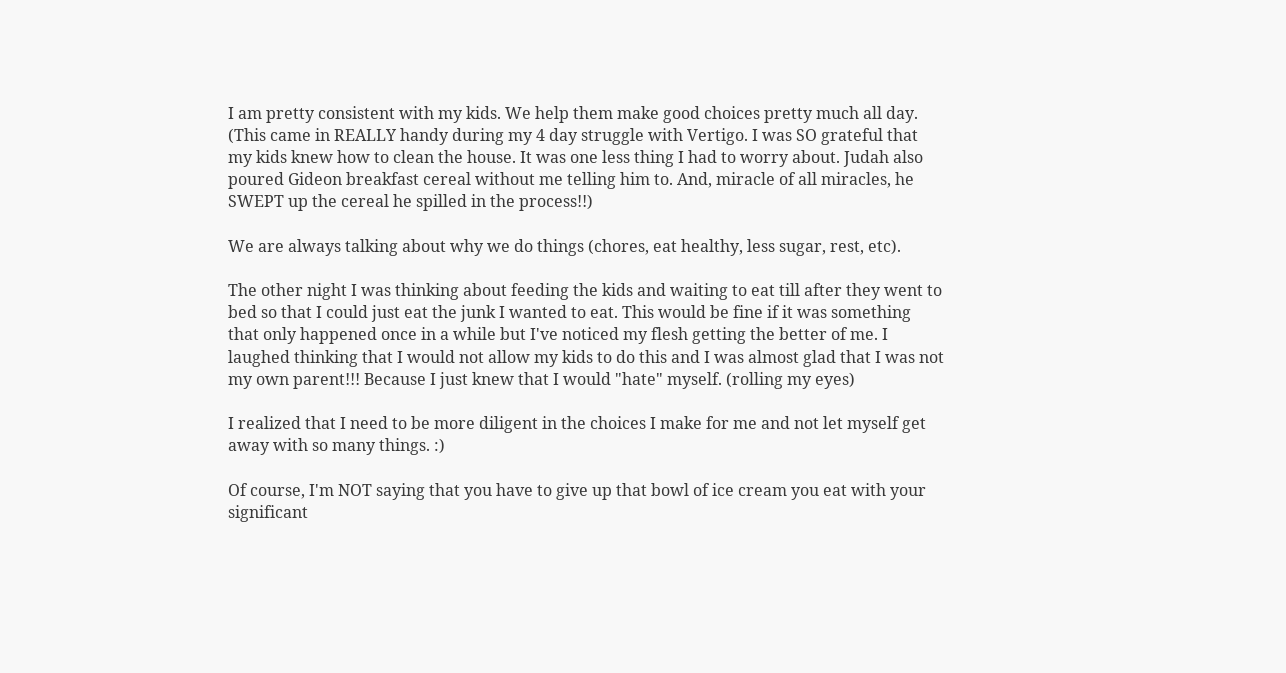I am pretty consistent with my kids. We help them make good choices pretty much all day. (This came in REALLY handy during my 4 day struggle with Vertigo. I was SO grateful that my kids knew how to clean the house. It was one less thing I had to worry about. Judah also poured Gideon breakfast cereal without me telling him to. And, miracle of all miracles, he SWEPT up the cereal he spilled in the process!!)

We are always talking about why we do things (chores, eat healthy, less sugar, rest, etc).

The other night I was thinking about feeding the kids and waiting to eat till after they went to bed so that I could just eat the junk I wanted to eat. This would be fine if it was something that only happened once in a while but I've noticed my flesh getting the better of me. I laughed thinking that I would not allow my kids to do this and I was almost glad that I was not my own parent!!! Because I just knew that I would "hate" myself. (rolling my eyes)

I realized that I need to be more diligent in the choices I make for me and not let myself get away with so many things. :)

Of course, I'm NOT saying that you have to give up that bowl of ice cream you eat with your significant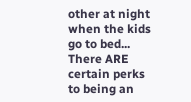other at night when the kids go to bed... There ARE certain perks to being an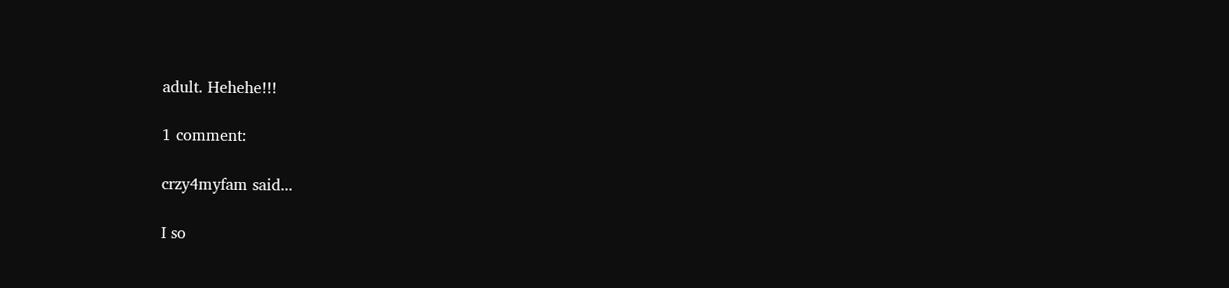adult. Hehehe!!!

1 comment:

crzy4myfam said...

I so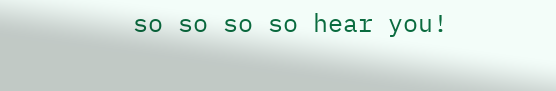so so so so hear you!